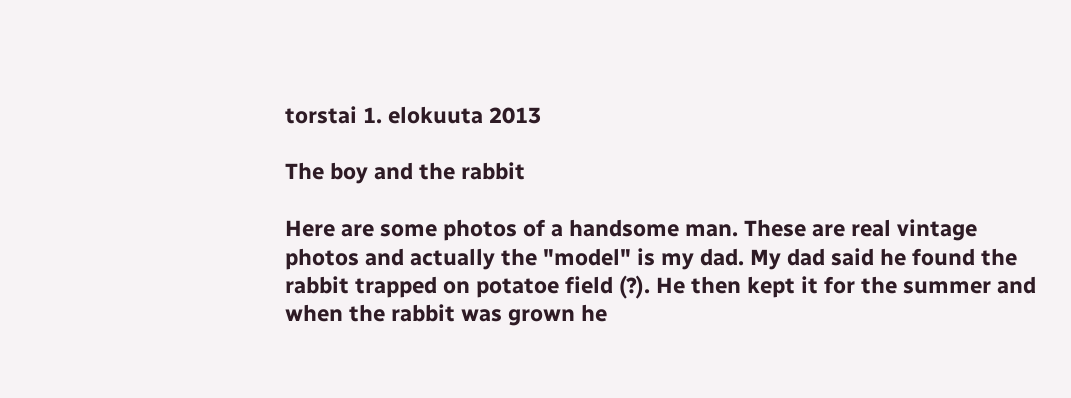torstai 1. elokuuta 2013

The boy and the rabbit

Here are some photos of a handsome man. These are real vintage photos and actually the "model" is my dad. My dad said he found the rabbit trapped on potatoe field (?). He then kept it for the summer and when the rabbit was grown he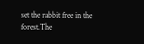set the rabbit free in the forest.The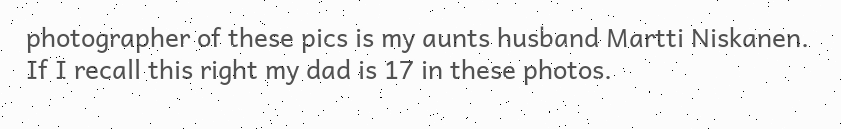photographer of these pics is my aunts husband Martti Niskanen. If I recall this right my dad is 17 in these photos.